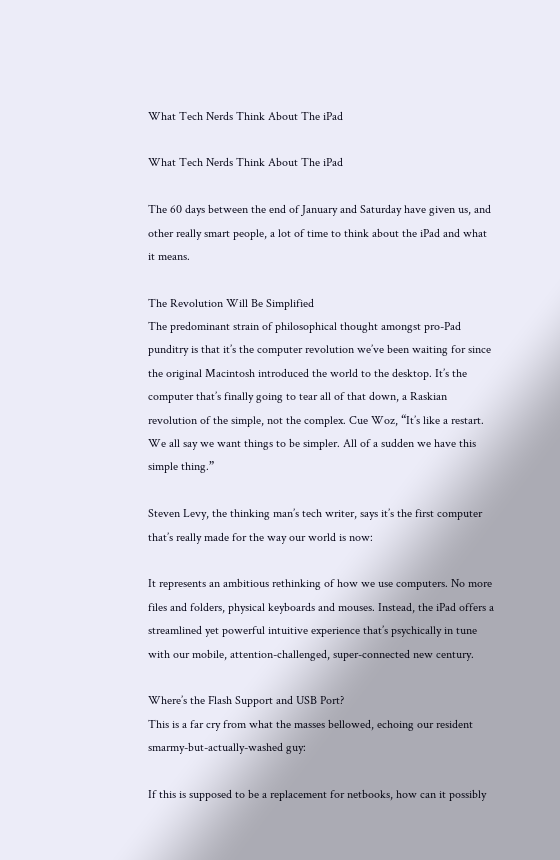What Tech Nerds Think About The iPad

What Tech Nerds Think About The iPad

The 60 days between the end of January and Saturday have given us, and other really smart people, a lot of time to think about the iPad and what it means.

The Revolution Will Be Simplified
The predominant strain of philosophical thought amongst pro-Pad punditry is that it’s the computer revolution we’ve been waiting for since the original Macintosh introduced the world to the desktop. It’s the computer that’s finally going to tear all of that down, a Raskian revolution of the simple, not the complex. Cue Woz, “It’s like a restart. We all say we want things to be simpler. All of a sudden we have this simple thing.”

Steven Levy, the thinking man’s tech writer, says it’s the first computer that’s really made for the way our world is now:

It represents an ambitious rethinking of how we use computers. No more files and folders, physical keyboards and mouses. Instead, the iPad offers a streamlined yet powerful intuitive experience that’s psychically in tune with our mobile, attention-challenged, super-connected new century.

Where’s the Flash Support and USB Port?
This is a far cry from what the masses bellowed, echoing our resident smarmy-but-actually-washed guy:

If this is supposed to be a replacement for netbooks, how can it possibly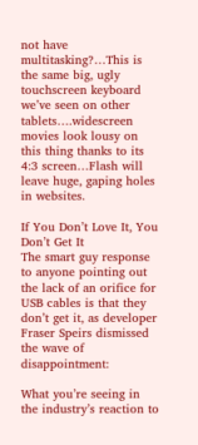not have multitasking?…This is the same big, ugly touchscreen keyboard we’ve seen on other tablets….widescreen movies look lousy on this thing thanks to its 4:3 screen…Flash will leave huge, gaping holes in websites.

If You Don’t Love It, You Don’t Get It
The smart guy response to anyone pointing out the lack of an orifice for USB cables is that they don’t get it, as developer Fraser Speirs dismissed the wave of disappointment:

What you’re seeing in the industry’s reaction to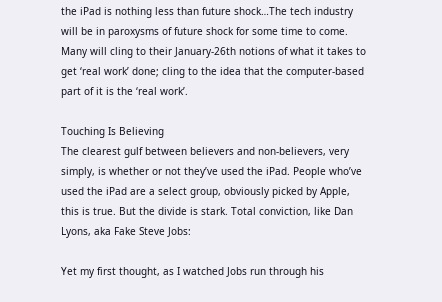the iPad is nothing less than future shock…The tech industry will be in paroxysms of future shock for some time to come. Many will cling to their January-26th notions of what it takes to get ‘real work’ done; cling to the idea that the computer-based part of it is the ‘real work’.

Touching Is Believing
The clearest gulf between believers and non-believers, very simply, is whether or not they’ve used the iPad. People who’ve used the iPad are a select group, obviously picked by Apple, this is true. But the divide is stark. Total conviction, like Dan Lyons, aka Fake Steve Jobs:

Yet my first thought, as I watched Jobs run through his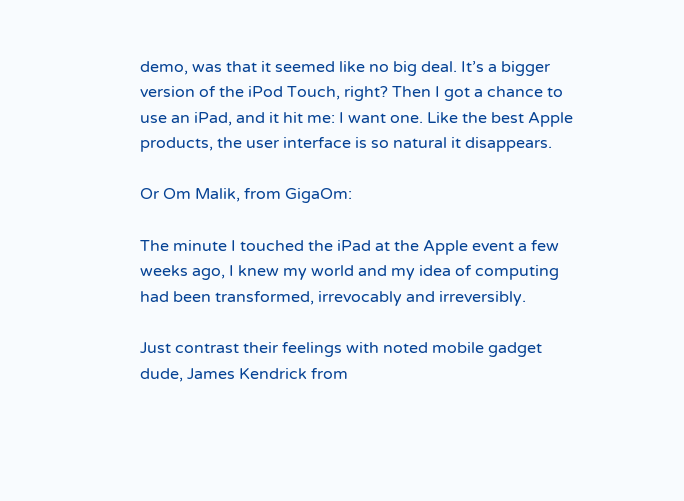demo, was that it seemed like no big deal. It’s a bigger version of the iPod Touch, right? Then I got a chance to use an iPad, and it hit me: I want one. Like the best Apple products, the user interface is so natural it disappears.

Or Om Malik, from GigaOm:

The minute I touched the iPad at the Apple event a few weeks ago, I knew my world and my idea of computing had been transformed, irrevocably and irreversibly.

Just contrast their feelings with noted mobile gadget dude, James Kendrick from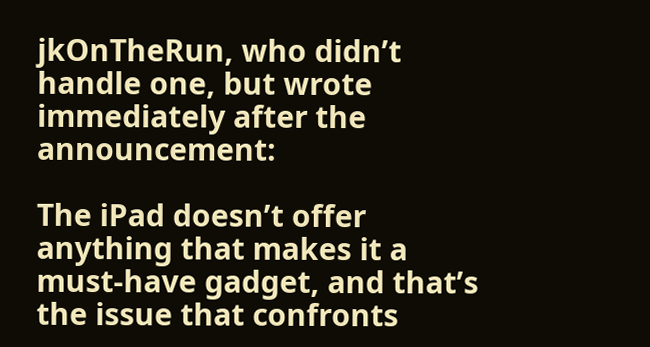jkOnTheRun, who didn’t handle one, but wrote immediately after the announcement:

The iPad doesn’t offer anything that makes it a must-have gadget, and that’s the issue that confronts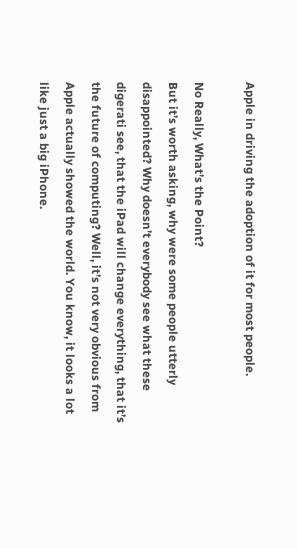Apple in driving the adoption of it for most people.

No Really, What’s the Point?
But it’s worth asking, why were some people utterly disappointed? Why doesn’t everybody see what these digerati see, that the iPad will change everything, that it’s the future of computing? Well, it’s not very obvious from Apple actually showed the world. You know, it looks a lot like just a big iPhone.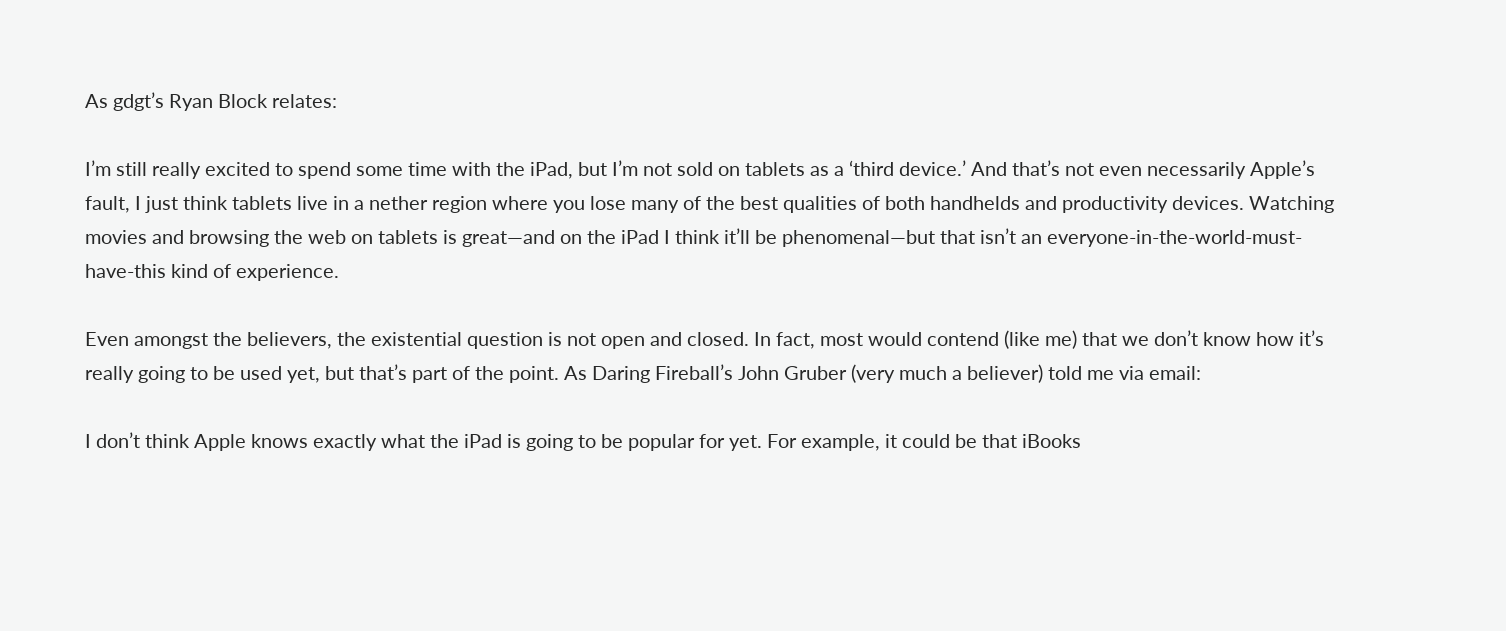As gdgt’s Ryan Block relates:

I’m still really excited to spend some time with the iPad, but I’m not sold on tablets as a ‘third device.’ And that’s not even necessarily Apple’s fault, I just think tablets live in a nether region where you lose many of the best qualities of both handhelds and productivity devices. Watching movies and browsing the web on tablets is great—and on the iPad I think it’ll be phenomenal—but that isn’t an everyone-in-the-world-must-have-this kind of experience.

Even amongst the believers, the existential question is not open and closed. In fact, most would contend (like me) that we don’t know how it’s really going to be used yet, but that’s part of the point. As Daring Fireball’s John Gruber (very much a believer) told me via email:

I don’t think Apple knows exactly what the iPad is going to be popular for yet. For example, it could be that iBooks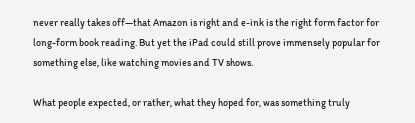never really takes off—that Amazon is right and e-ink is the right form factor for long-form book reading. But yet the iPad could still prove immensely popular for something else, like watching movies and TV shows.

What people expected, or rather, what they hoped for, was something truly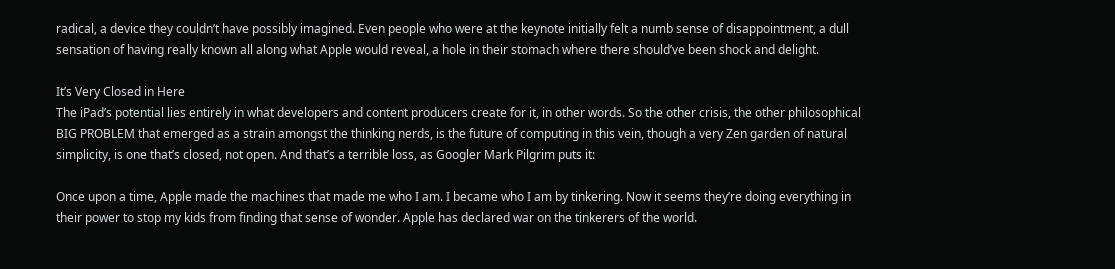radical, a device they couldn’t have possibly imagined. Even people who were at the keynote initially felt a numb sense of disappointment, a dull sensation of having really known all along what Apple would reveal, a hole in their stomach where there should’ve been shock and delight.

It’s Very Closed in Here
The iPad’s potential lies entirely in what developers and content producers create for it, in other words. So the other crisis, the other philosophical BIG PROBLEM that emerged as a strain amongst the thinking nerds, is the future of computing in this vein, though a very Zen garden of natural simplicity, is one that’s closed, not open. And that’s a terrible loss, as Googler Mark Pilgrim puts it:

Once upon a time, Apple made the machines that made me who I am. I became who I am by tinkering. Now it seems they’re doing everything in their power to stop my kids from finding that sense of wonder. Apple has declared war on the tinkerers of the world.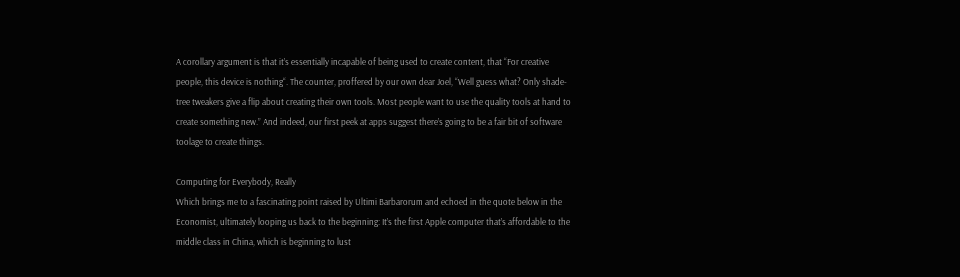A corollary argument is that it’s essentially incapable of being used to create content, that “For creative people, this device is nothing“. The counter, proffered by our own dear Joel, “Well guess what? Only shade-tree tweakers give a flip about creating their own tools. Most people want to use the quality tools at hand to create something new.” And indeed, our first peek at apps suggest there’s going to be a fair bit of software toolage to create things.

Computing for Everybody, Really
Which brings me to a fascinating point raised by Ultimi Barbarorum and echoed in the quote below in the Economist, ultimately looping us back to the beginning: It’s the first Apple computer that’s affordable to the middle class in China, which is beginning to lust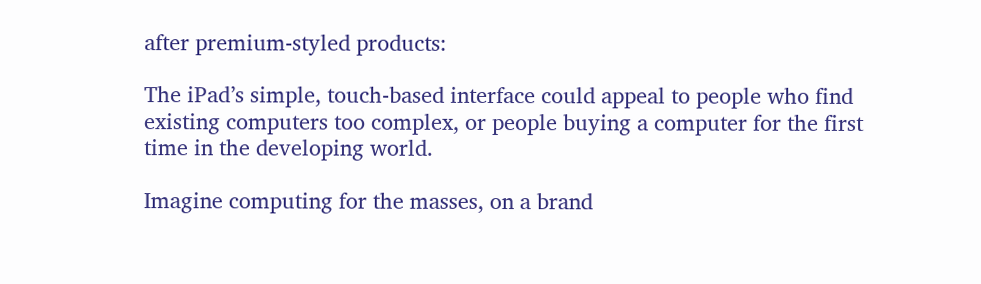after premium-styled products:

The iPad’s simple, touch-based interface could appeal to people who find existing computers too complex, or people buying a computer for the first time in the developing world.

Imagine computing for the masses, on a brand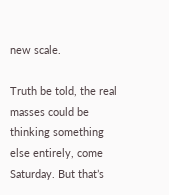new scale.

Truth be told, the real masses could be thinking something else entirely, come Saturday. But that’s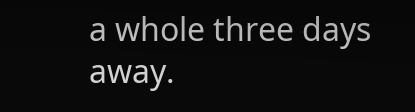a whole three days away.